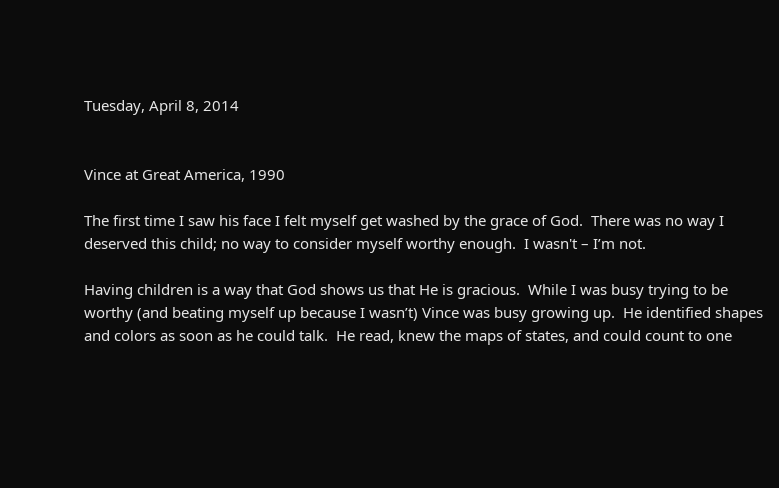Tuesday, April 8, 2014


Vince at Great America, 1990

The first time I saw his face I felt myself get washed by the grace of God.  There was no way I deserved this child; no way to consider myself worthy enough.  I wasn't – I’m not.

Having children is a way that God shows us that He is gracious.  While I was busy trying to be worthy (and beating myself up because I wasn’t) Vince was busy growing up.  He identified shapes and colors as soon as he could talk.  He read, knew the maps of states, and could count to one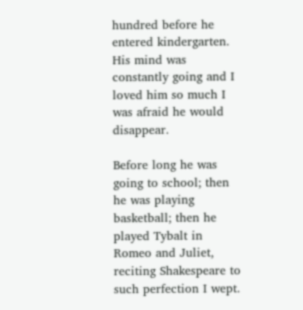hundred before he entered kindergarten.  His mind was constantly going and I loved him so much I was afraid he would disappear.

Before long he was going to school; then he was playing basketball; then he played Tybalt in Romeo and Juliet, reciting Shakespeare to such perfection I wept.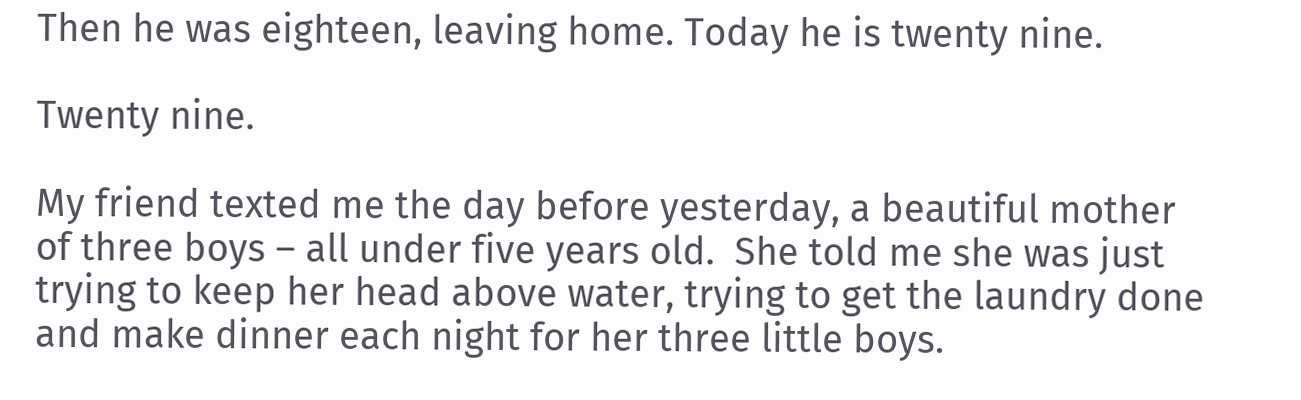Then he was eighteen, leaving home. Today he is twenty nine.

Twenty nine.

My friend texted me the day before yesterday, a beautiful mother of three boys – all under five years old.  She told me she was just trying to keep her head above water, trying to get the laundry done and make dinner each night for her three little boys.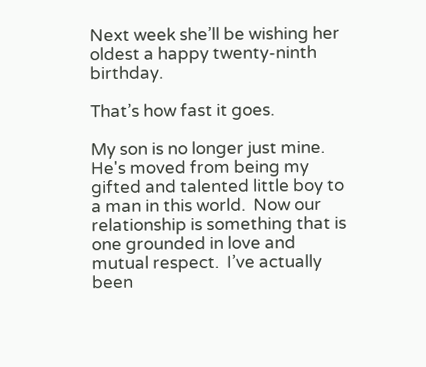Next week she’ll be wishing her oldest a happy twenty-ninth birthday.

That’s how fast it goes.

My son is no longer just mine.  He's moved from being my gifted and talented little boy to a man in this world.  Now our relationship is something that is one grounded in love and mutual respect.  I’ve actually been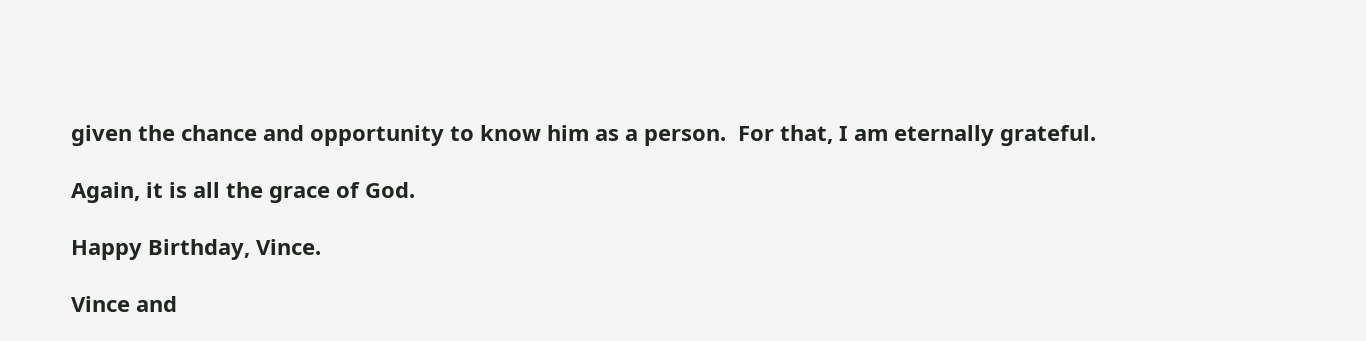given the chance and opportunity to know him as a person.  For that, I am eternally grateful.

Again, it is all the grace of God.

Happy Birthday, Vince.

Vince and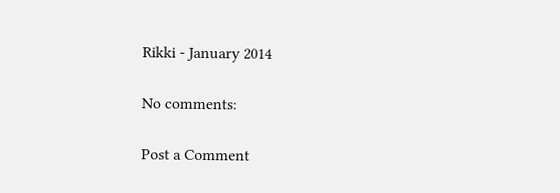Rikki - January 2014

No comments:

Post a Comment